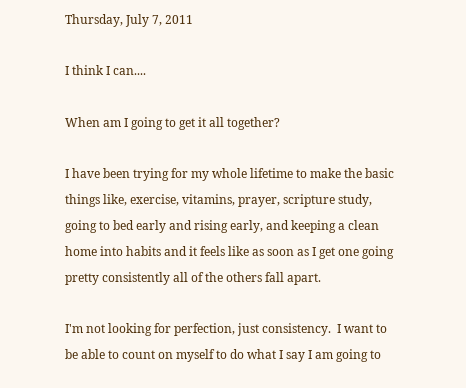Thursday, July 7, 2011

I think I can....

When am I going to get it all together?

I have been trying for my whole lifetime to make the basic things like, exercise, vitamins, prayer, scripture study, going to bed early and rising early, and keeping a clean home into habits and it feels like as soon as I get one going pretty consistently all of the others fall apart.

I'm not looking for perfection, just consistency.  I want to be able to count on myself to do what I say I am going to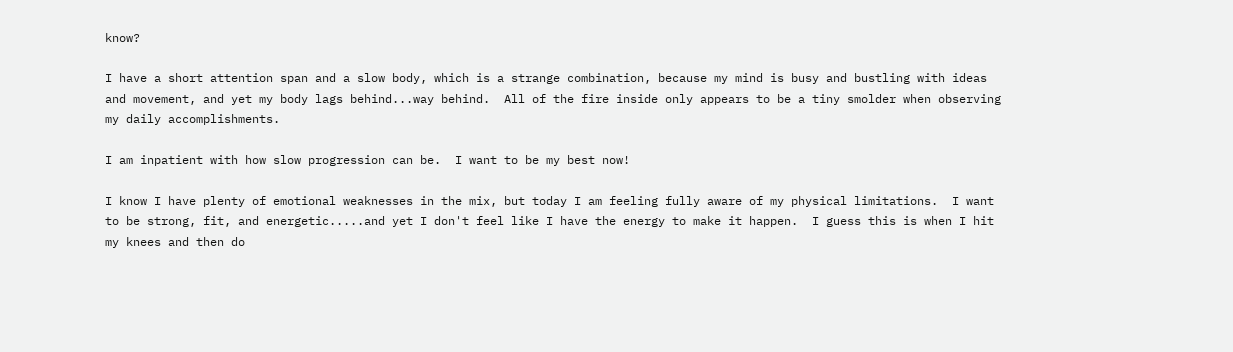know?

I have a short attention span and a slow body, which is a strange combination, because my mind is busy and bustling with ideas and movement, and yet my body lags behind...way behind.  All of the fire inside only appears to be a tiny smolder when observing my daily accomplishments.

I am inpatient with how slow progression can be.  I want to be my best now!

I know I have plenty of emotional weaknesses in the mix, but today I am feeling fully aware of my physical limitations.  I want to be strong, fit, and energetic.....and yet I don't feel like I have the energy to make it happen.  I guess this is when I hit my knees and then do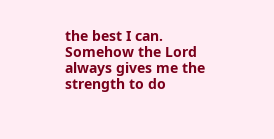the best I can.  Somehow the Lord always gives me the strength to do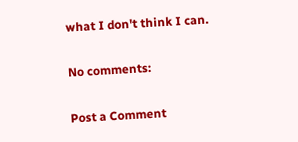what I don't think I can.

No comments:

Post a Comment